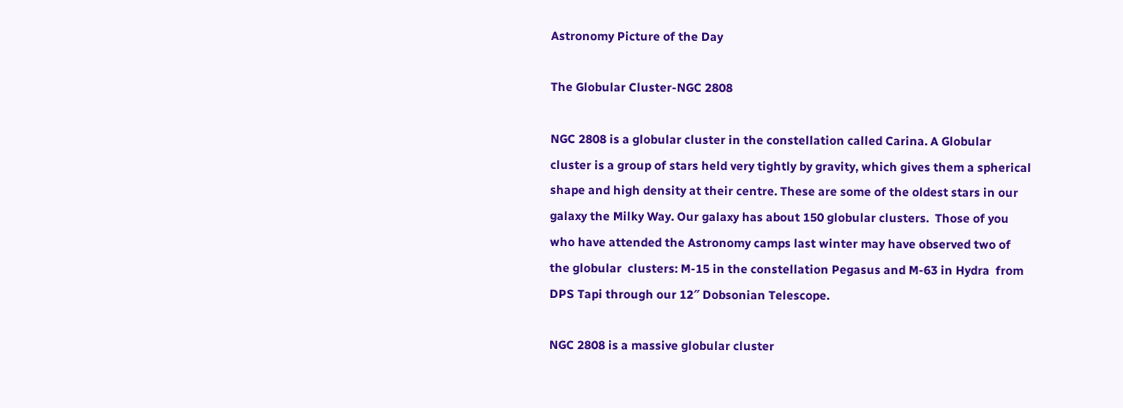Astronomy Picture of the Day

The Globular Cluster-NGC 2808

NGC 2808 is a globular cluster in the constellation called Carina. A Globular cluster is a group of stars held very tightly by gravity, which gives them a spherical shape and high density at their centre. These are some of the oldest stars in our galaxy the Milky Way. Our galaxy has about 150 globular clusters.  Those of you who have attended the Astronomy camps last winter may have observed two of the globular  clusters: M-15 in the constellation Pegasus and M-63 in Hydra  from DPS Tapi through our 12″ Dobsonian Telescope.

NGC 2808 is a massive globular cluster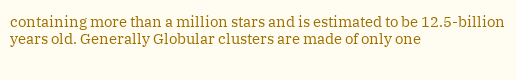containing more than a million stars and is estimated to be 12.5-billion years old. Generally Globular clusters are made of only one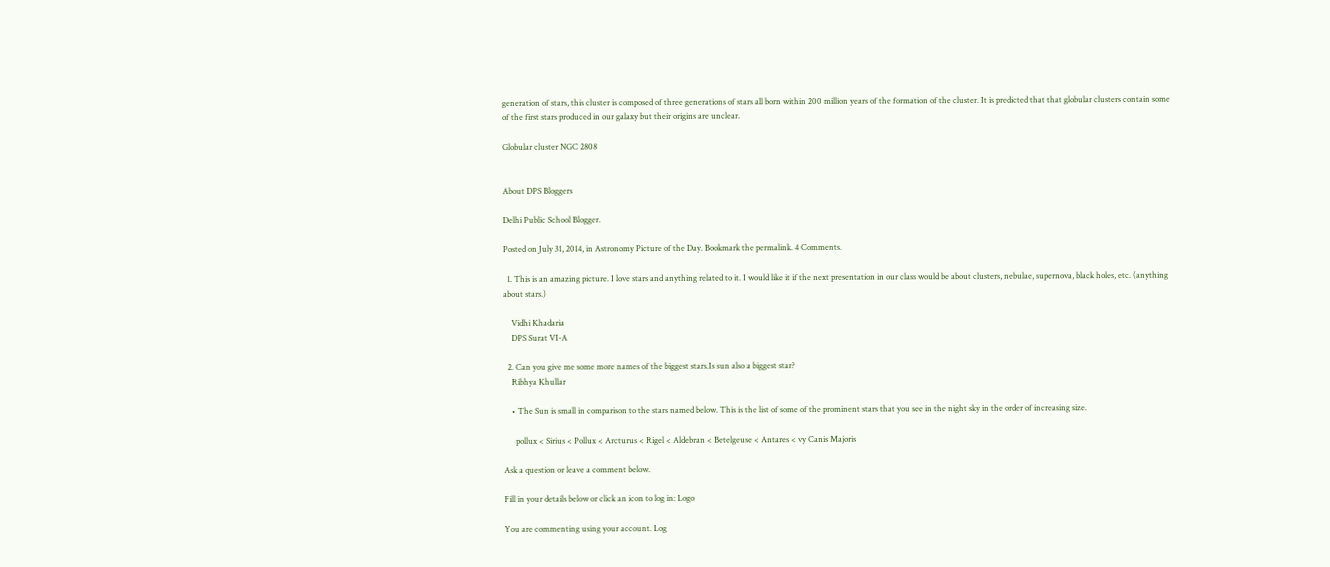generation of stars, this cluster is composed of three generations of stars all born within 200 million years of the formation of the cluster. It is predicted that that globular clusters contain some of the first stars produced in our galaxy but their origins are unclear.

Globular cluster NGC 2808


About DPS Bloggers

Delhi Public School Blogger.

Posted on July 31, 2014, in Astronomy Picture of the Day. Bookmark the permalink. 4 Comments.

  1. This is an amazing picture. I love stars and anything related to it. I would like it if the next presentation in our class would be about clusters, nebulae, supernova, black holes, etc. (anything about stars.)

    Vidhi Khadaria
    DPS Surat VI-A

  2. Can you give me some more names of the biggest stars.Is sun also a biggest star?
    Ribhya Khullar

    • The Sun is small in comparison to the stars named below. This is the list of some of the prominent stars that you see in the night sky in the order of increasing size.

      pollux < Sirius < Pollux < Arcturus < Rigel < Aldebran < Betelgeuse < Antares < vy Canis Majoris

Ask a question or leave a comment below.

Fill in your details below or click an icon to log in: Logo

You are commenting using your account. Log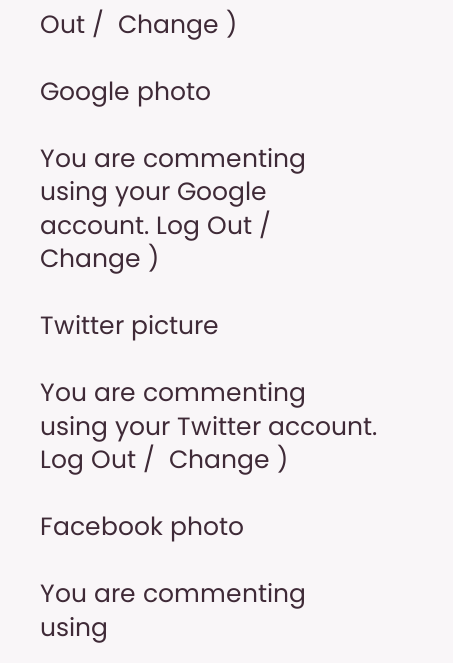Out /  Change )

Google photo

You are commenting using your Google account. Log Out /  Change )

Twitter picture

You are commenting using your Twitter account. Log Out /  Change )

Facebook photo

You are commenting using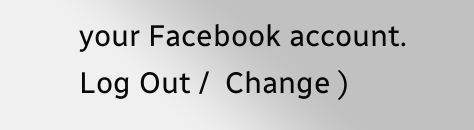your Facebook account. Log Out /  Change )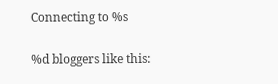Connecting to %s

%d bloggers like this: